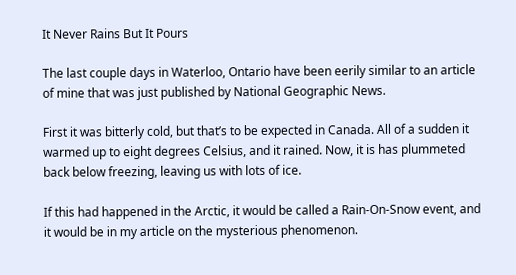It Never Rains But It Pours

The last couple days in Waterloo, Ontario have been eerily similar to an article of mine that was just published by National Geographic News.

First it was bitterly cold, but that’s to be expected in Canada. All of a sudden it warmed up to eight degrees Celsius, and it rained. Now, it is has plummeted back below freezing, leaving us with lots of ice.

If this had happened in the Arctic, it would be called a Rain-On-Snow event, and it would be in my article on the mysterious phenomenon.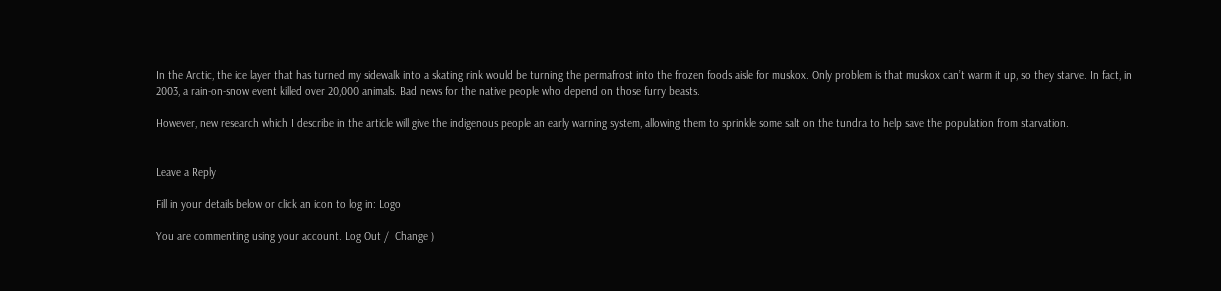In the Arctic, the ice layer that has turned my sidewalk into a skating rink would be turning the permafrost into the frozen foods aisle for muskox. Only problem is that muskox can’t warm it up, so they starve. In fact, in 2003, a rain-on-snow event killed over 20,000 animals. Bad news for the native people who depend on those furry beasts.

However, new research which I describe in the article will give the indigenous people an early warning system, allowing them to sprinkle some salt on the tundra to help save the population from starvation.


Leave a Reply

Fill in your details below or click an icon to log in: Logo

You are commenting using your account. Log Out /  Change )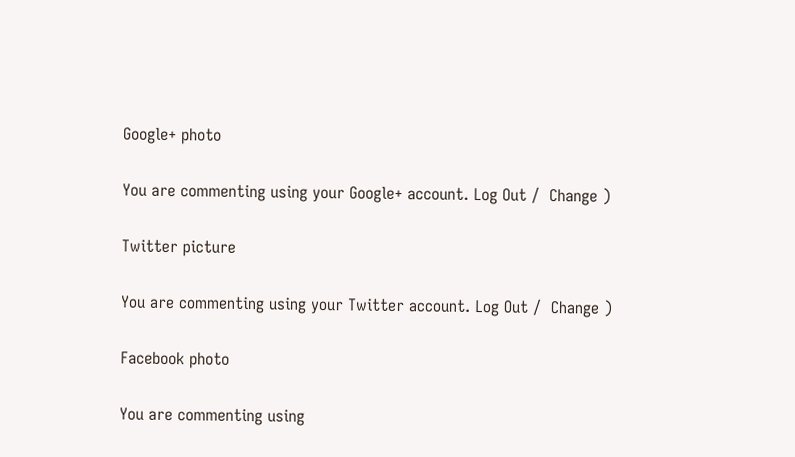Google+ photo

You are commenting using your Google+ account. Log Out /  Change )

Twitter picture

You are commenting using your Twitter account. Log Out /  Change )

Facebook photo

You are commenting using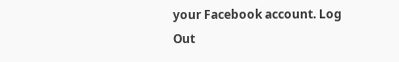your Facebook account. Log Out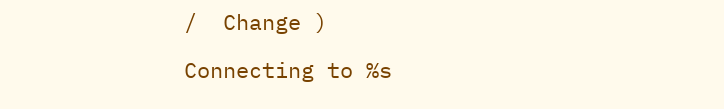/  Change )

Connecting to %s